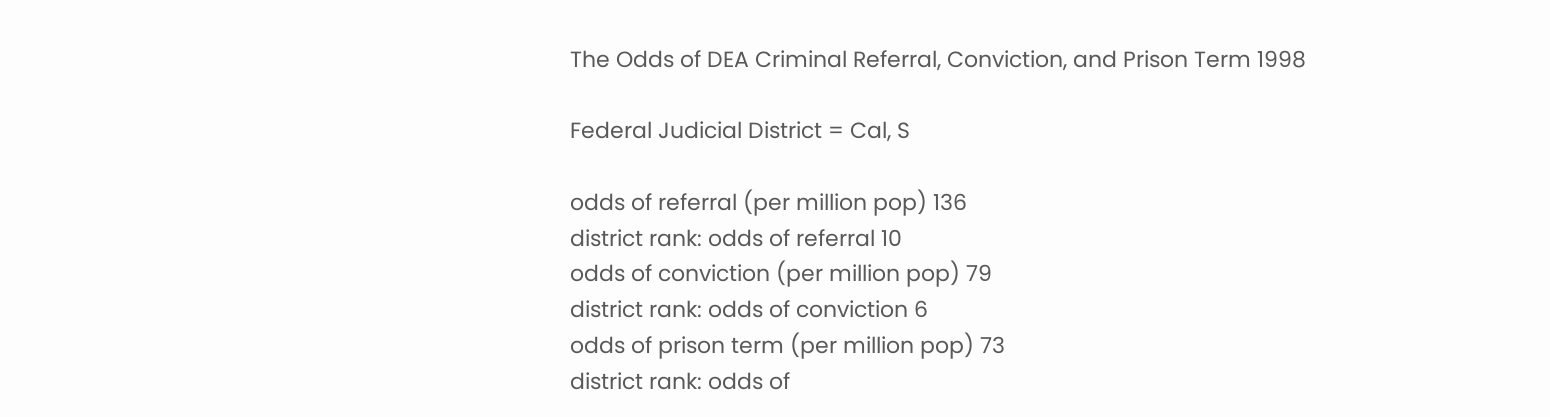The Odds of DEA Criminal Referral, Conviction, and Prison Term 1998

Federal Judicial District = Cal, S

odds of referral (per million pop) 136
district rank: odds of referral 10
odds of conviction (per million pop) 79
district rank: odds of conviction 6
odds of prison term (per million pop) 73
district rank: odds of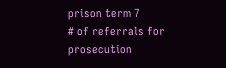prison term 7
# of referrals for prosecution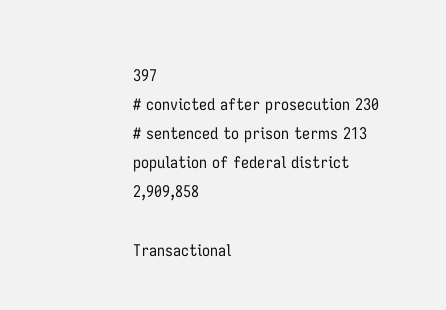397
# convicted after prosecution 230
# sentenced to prison terms 213
population of federal district 2,909,858

Transactional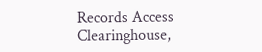Records Access Clearinghouse,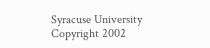Syracuse University
Copyright 2002